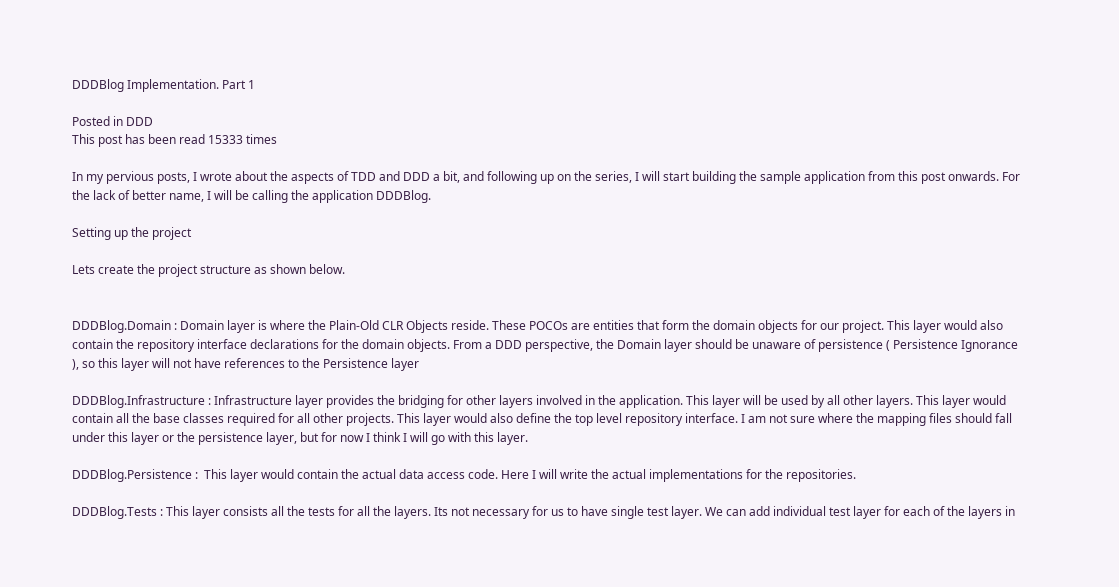DDDBlog Implementation. Part 1

Posted in DDD
This post has been read 15333 times

In my pervious posts, I wrote about the aspects of TDD and DDD a bit, and following up on the series, I will start building the sample application from this post onwards. For the lack of better name, I will be calling the application DDDBlog.

Setting up the project

Lets create the project structure as shown below.


DDDBlog.Domain : Domain layer is where the Plain-Old CLR Objects reside. These POCOs are entities that form the domain objects for our project. This layer would also contain the repository interface declarations for the domain objects. From a DDD perspective, the Domain layer should be unaware of persistence ( Persistence Ignorance ), so this layer will not have references to the Persistence layer

DDDBlog.Infrastructure : Infrastructure layer provides the bridging for other layers involved in the application. This layer will be used by all other layers. This layer would contain all the base classes required for all other projects. This layer would also define the top level repository interface. I am not sure where the mapping files should fall under this layer or the persistence layer, but for now I think I will go with this layer.

DDDBlog.Persistence :  This layer would contain the actual data access code. Here I will write the actual implementations for the repositories.

DDDBlog.Tests : This layer consists all the tests for all the layers. Its not necessary for us to have single test layer. We can add individual test layer for each of the layers in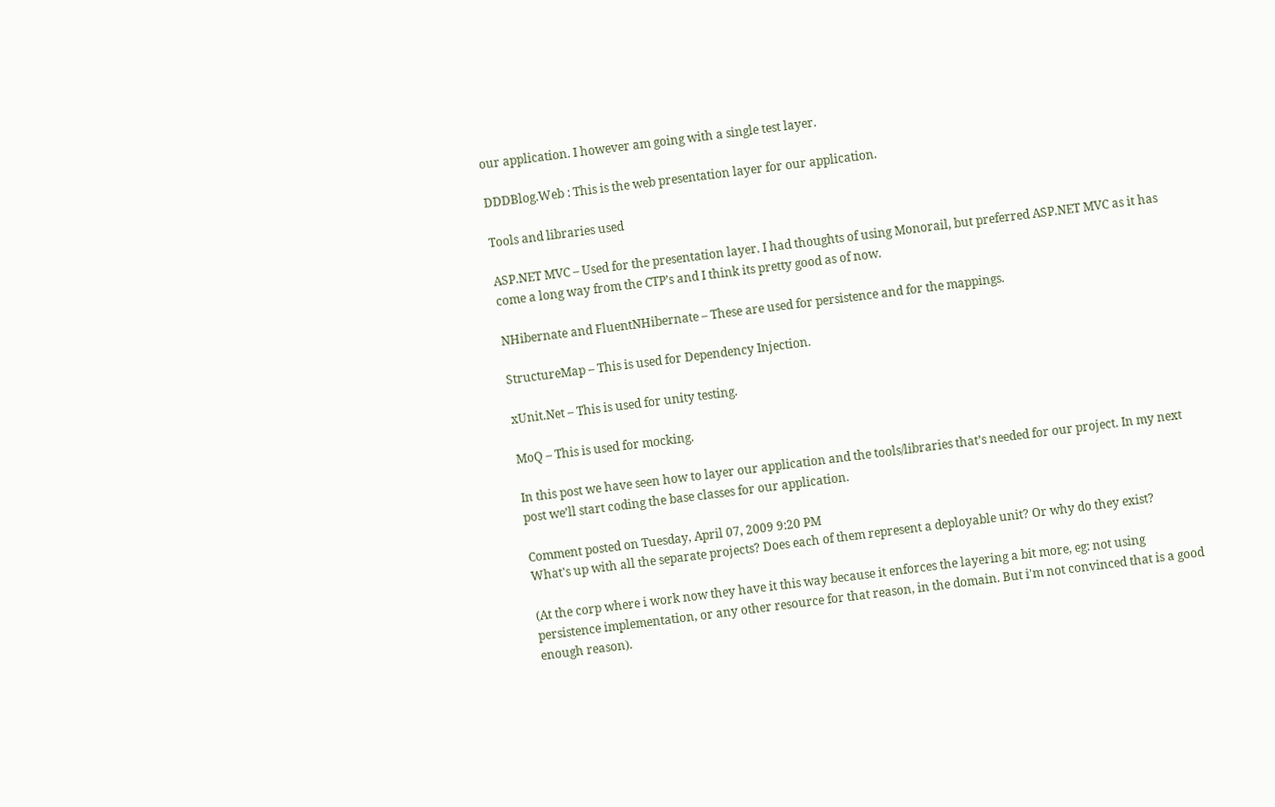our application. I however am going with a single test layer.

DDDBlog.Web : This is the web presentation layer for our application.

Tools and libraries used

ASP.NET MVC – Used for the presentation layer. I had thoughts of using Monorail, but preferred ASP.NET MVC as it has come a long way from the CTP’s and I think its pretty good as of now.

NHibernate and FluentNHibernate – These are used for persistence and for the mappings.

StructureMap – This is used for Dependency Injection.

xUnit.Net – This is used for unity testing.

MoQ – This is used for mocking.

In this post we have seen how to layer our application and the tools/libraries that’s needed for our project. In my next post we’ll start coding the base classes for our application.

Comment posted on Tuesday, April 07, 2009 9:20 PM
What's up with all the separate projects? Does each of them represent a deployable unit? Or why do they exist?

(At the corp where i work now they have it this way because it enforces the layering a bit more, eg: not using persistence implementation, or any other resource for that reason, in the domain. But i'm not convinced that is a good enough reason).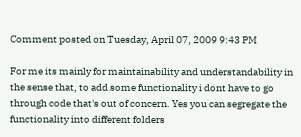Comment posted on Tuesday, April 07, 2009 9:43 PM

For me its mainly for maintainability and understandability in the sense that, to add some functionality i dont have to go through code that's out of concern. Yes you can segregate the functionality into different folders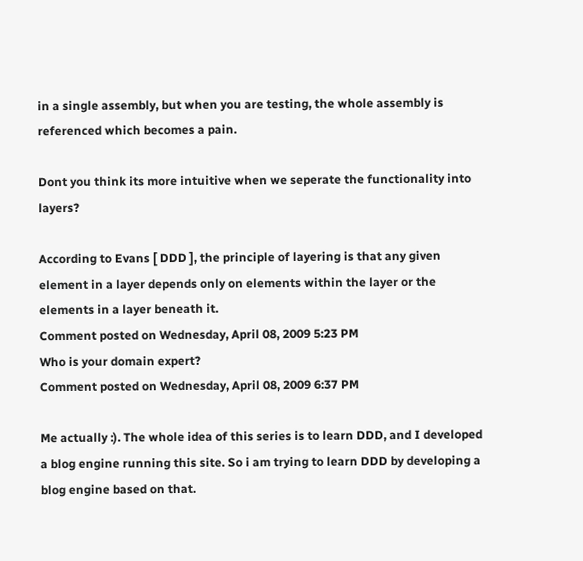in a single assembly, but when you are testing, the whole assembly is referenced which becomes a pain.

Dont you think its more intuitive when we seperate the functionality into layers?

According to Evans [ DDD ], the principle of layering is that any given element in a layer depends only on elements within the layer or the elements in a layer beneath it.
Comment posted on Wednesday, April 08, 2009 5:23 PM
Who is your domain expert?
Comment posted on Wednesday, April 08, 2009 6:37 PM

Me actually :). The whole idea of this series is to learn DDD, and I developed a blog engine running this site. So i am trying to learn DDD by developing a blog engine based on that.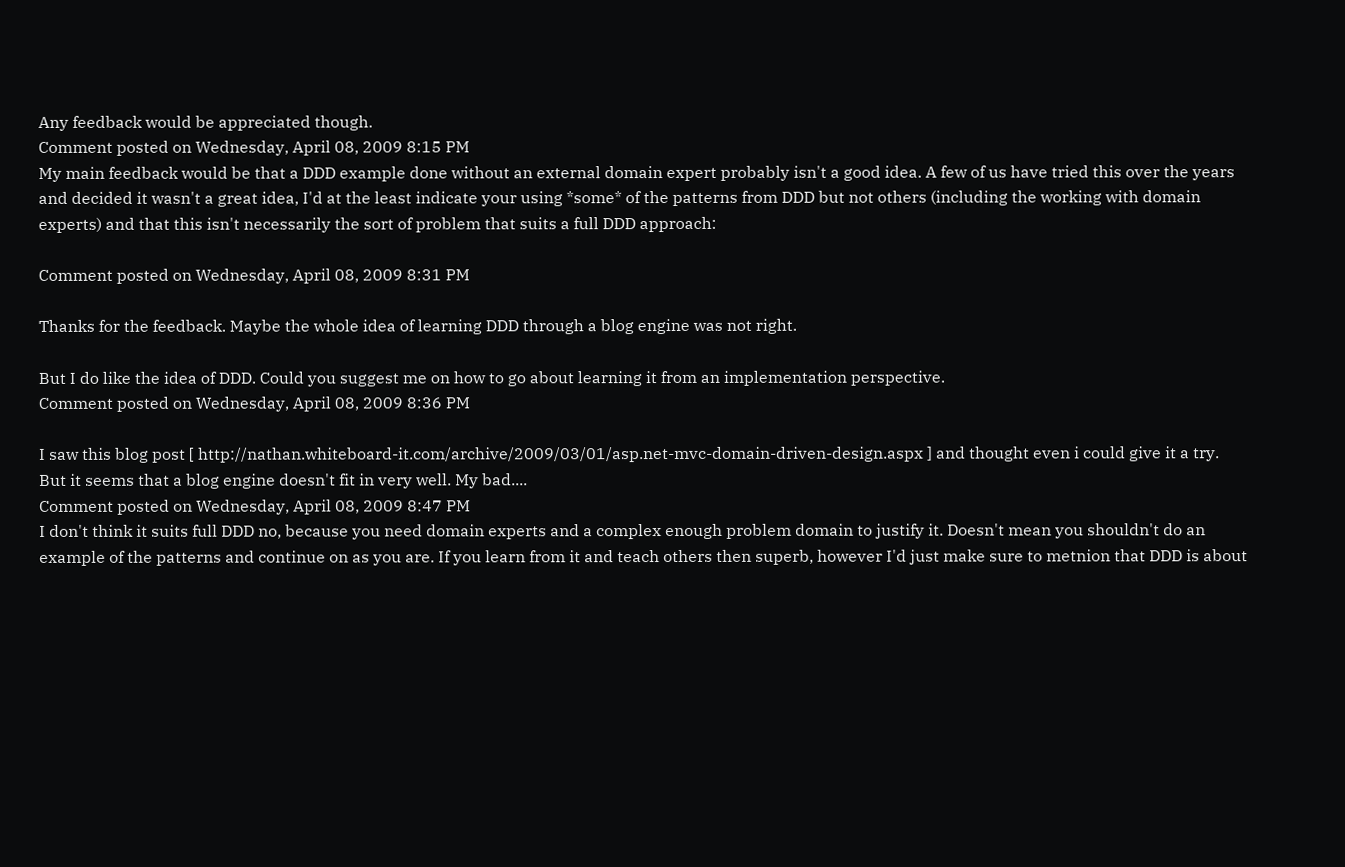Any feedback would be appreciated though.
Comment posted on Wednesday, April 08, 2009 8:15 PM
My main feedback would be that a DDD example done without an external domain expert probably isn't a good idea. A few of us have tried this over the years and decided it wasn't a great idea, I'd at the least indicate your using *some* of the patterns from DDD but not others (including the working with domain experts) and that this isn't necessarily the sort of problem that suits a full DDD approach:

Comment posted on Wednesday, April 08, 2009 8:31 PM

Thanks for the feedback. Maybe the whole idea of learning DDD through a blog engine was not right.

But I do like the idea of DDD. Could you suggest me on how to go about learning it from an implementation perspective.
Comment posted on Wednesday, April 08, 2009 8:36 PM

I saw this blog post [ http://nathan.whiteboard-it.com/archive/2009/03/01/asp.net-mvc-domain-driven-design.aspx ] and thought even i could give it a try. But it seems that a blog engine doesn't fit in very well. My bad....
Comment posted on Wednesday, April 08, 2009 8:47 PM
I don't think it suits full DDD no, because you need domain experts and a complex enough problem domain to justify it. Doesn't mean you shouldn't do an example of the patterns and continue on as you are. If you learn from it and teach others then superb, however I'd just make sure to metnion that DDD is about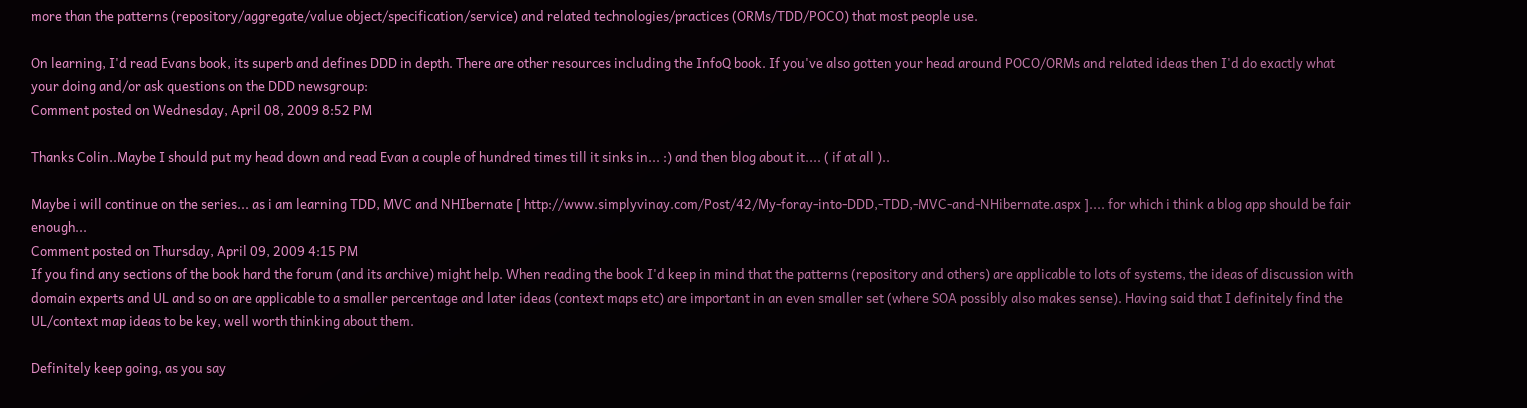more than the patterns (repository/aggregate/value object/specification/service) and related technologies/practices (ORMs/TDD/POCO) that most people use.

On learning, I'd read Evans book, its superb and defines DDD in depth. There are other resources including the InfoQ book. If you've also gotten your head around POCO/ORMs and related ideas then I'd do exactly what your doing and/or ask questions on the DDD newsgroup:
Comment posted on Wednesday, April 08, 2009 8:52 PM

Thanks Colin..Maybe I should put my head down and read Evan a couple of hundred times till it sinks in... :) and then blog about it.... ( if at all )..

Maybe i will continue on the series... as i am learning TDD, MVC and NHIbernate [ http://www.simplyvinay.com/Post/42/My-foray-into-DDD,-TDD,-MVC-and-NHibernate.aspx ].... for which i think a blog app should be fair enough...
Comment posted on Thursday, April 09, 2009 4:15 PM
If you find any sections of the book hard the forum (and its archive) might help. When reading the book I'd keep in mind that the patterns (repository and others) are applicable to lots of systems, the ideas of discussion with domain experts and UL and so on are applicable to a smaller percentage and later ideas (context maps etc) are important in an even smaller set (where SOA possibly also makes sense). Having said that I definitely find the UL/context map ideas to be key, well worth thinking about them.

Definitely keep going, as you say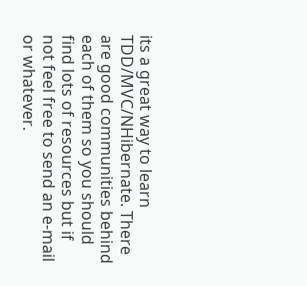its a great way to learn TDD/MVC/NHibernate. There are good communities behind each of them so you should find lots of resources but if not feel free to send an e-mail or whatever.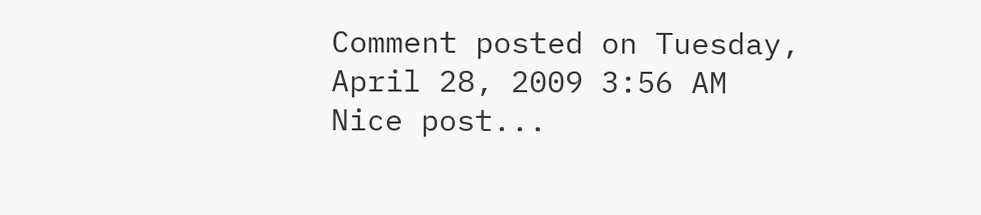Comment posted on Tuesday, April 28, 2009 3:56 AM
Nice post...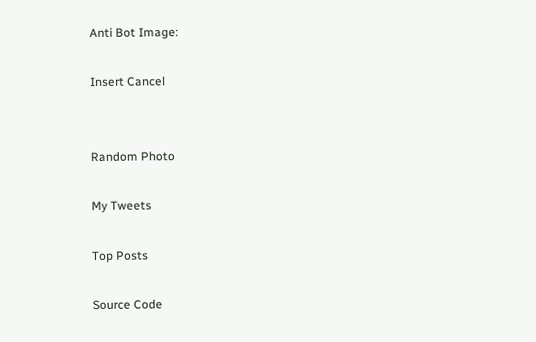Anti Bot Image:

Insert Cancel


Random Photo

My Tweets

Top Posts

Source Code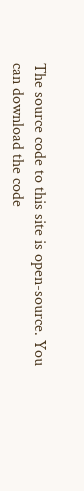The source code to this site is open-source. You can download the code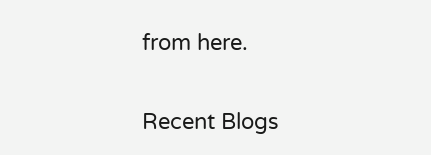from here.


Recent Blogs